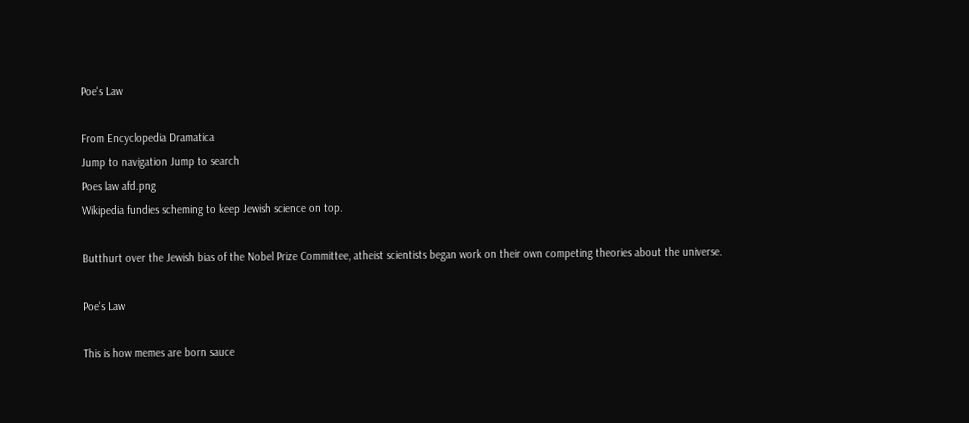Poe's Law

From Encyclopedia Dramatica
Jump to navigation Jump to search
Poes law afd.png
Wikipedia fundies scheming to keep Jewish science on top.

Butthurt over the Jewish bias of the Nobel Prize Committee, atheist scientists began work on their own competing theories about the universe.

Poe's Law

This is how memes are born sauce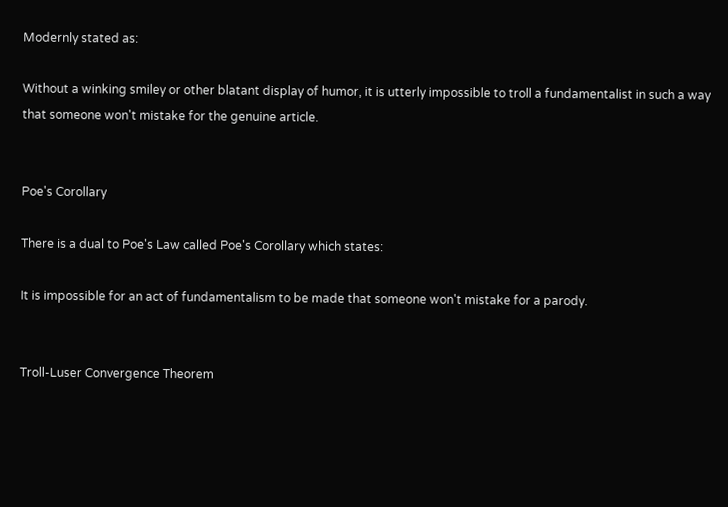Modernly stated as:

Without a winking smiley or other blatant display of humor, it is utterly impossible to troll a fundamentalist in such a way that someone won't mistake for the genuine article.


Poe's Corollary

There is a dual to Poe's Law called Poe's Corollary which states:

It is impossible for an act of fundamentalism to be made that someone won't mistake for a parody.


Troll-Luser Convergence Theorem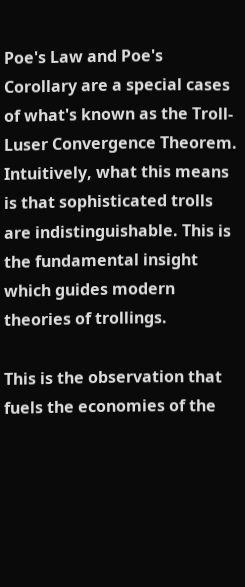Poe's Law and Poe's Corollary are a special cases of what's known as the Troll-Luser Convergence Theorem. Intuitively, what this means is that sophisticated trolls are indistinguishable. This is the fundamental insight which guides modern theories of trollings.

This is the observation that fuels the economies of the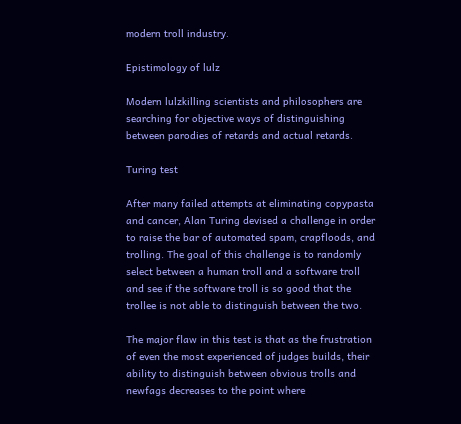modern troll industry.

Epistimology of lulz

Modern lulzkilling scientists and philosophers are searching for objective ways of distinguishing between parodies of retards and actual retards.

Turing test

After many failed attempts at eliminating copypasta and cancer, Alan Turing devised a challenge in order to raise the bar of automated spam, crapfloods, and trolling. The goal of this challenge is to randomly select between a human troll and a software troll and see if the software troll is so good that the trollee is not able to distinguish between the two.

The major flaw in this test is that as the frustration of even the most experienced of judges builds, their ability to distinguish between obvious trolls and newfags decreases to the point where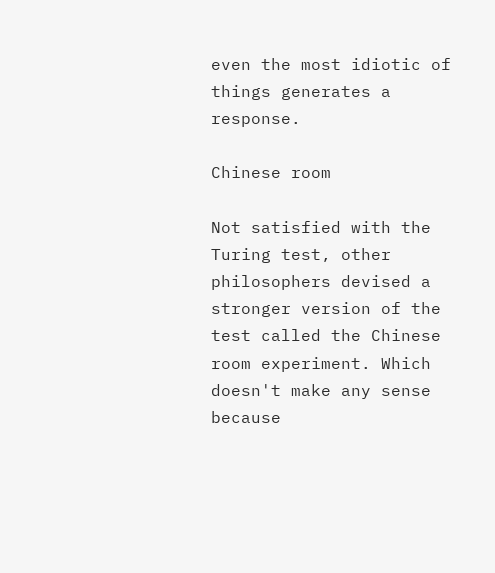even the most idiotic of things generates a response.

Chinese room

Not satisfied with the Turing test, other philosophers devised a stronger version of the test called the Chinese room experiment. Which doesn't make any sense because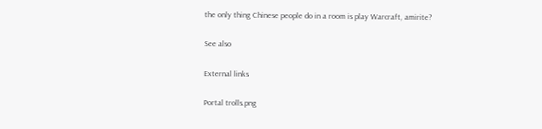the only thing Chinese people do in a room is play Warcraft, amirite?

See also

External links

Portal trolls.png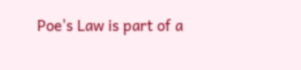Poe's Law is part of a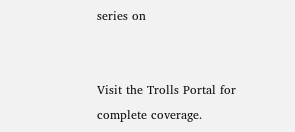series on


Visit the Trolls Portal for complete coverage.